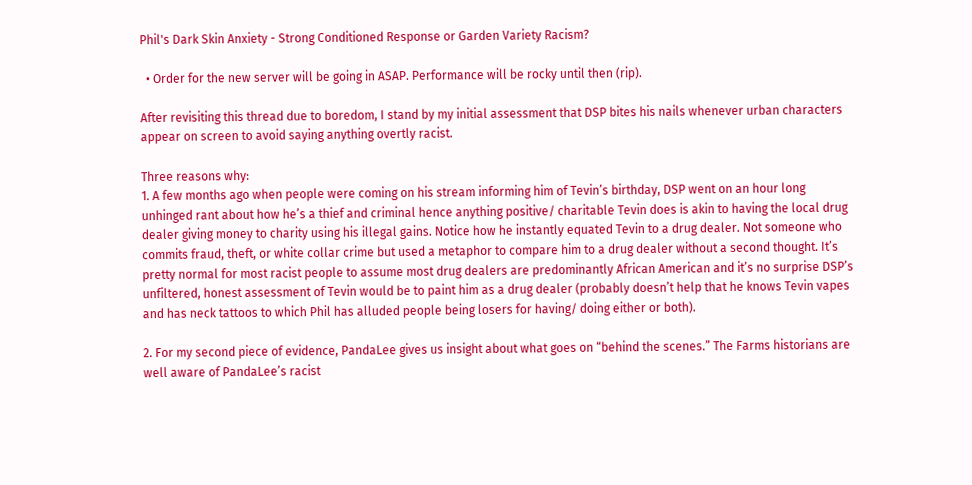Phil's Dark Skin Anxiety - Strong Conditioned Response or Garden Variety Racism?

  • Order for the new server will be going in ASAP. Performance will be rocky until then (rip).

After revisiting this thread due to boredom, I stand by my initial assessment that DSP bites his nails whenever urban characters appear on screen to avoid saying anything overtly racist.

Three reasons why:
1. A few months ago when people were coming on his stream informing him of Tevin’s birthday, DSP went on an hour long unhinged rant about how he’s a thief and criminal hence anything positive/ charitable Tevin does is akin to having the local drug dealer giving money to charity using his illegal gains. Notice how he instantly equated Tevin to a drug dealer. Not someone who commits fraud, theft, or white collar crime but used a metaphor to compare him to a drug dealer without a second thought. It’s pretty normal for most racist people to assume most drug dealers are predominantly African American and it’s no surprise DSP’s unfiltered, honest assessment of Tevin would be to paint him as a drug dealer (probably doesn’t help that he knows Tevin vapes and has neck tattoos to which Phil has alluded people being losers for having/ doing either or both).

2. For my second piece of evidence, PandaLee gives us insight about what goes on “behind the scenes.” The Farms historians are well aware of PandaLee’s racist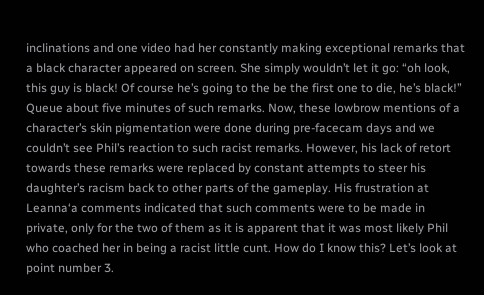inclinations and one video had her constantly making exceptional remarks that a black character appeared on screen. She simply wouldn’t let it go: “oh look, this guy is black! Of course he’s going to the be the first one to die, he’s black!” Queue about five minutes of such remarks. Now, these lowbrow mentions of a character’s skin pigmentation were done during pre-facecam days and we couldn’t see Phil’s reaction to such racist remarks. However, his lack of retort towards these remarks were replaced by constant attempts to steer his daughter’s racism back to other parts of the gameplay. His frustration at Leanna‘a comments indicated that such comments were to be made in private, only for the two of them as it is apparent that it was most likely Phil who coached her in being a racist little cunt. How do I know this? Let’s look at point number 3.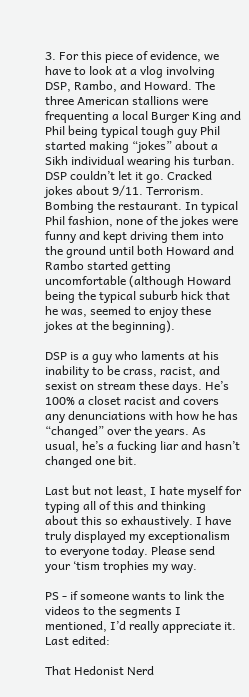3. For this piece of evidence, we have to look at a vlog involving DSP, Rambo, and Howard. The three American stallions were frequenting a local Burger King and Phil being typical tough guy Phil started making “jokes” about a Sikh individual wearing his turban. DSP couldn’t let it go. Cracked jokes about 9/11. Terrorism. Bombing the restaurant. In typical Phil fashion, none of the jokes were funny and kept driving them into the ground until both Howard and Rambo started getting uncomfortable (although Howard being the typical suburb hick that he was, seemed to enjoy these jokes at the beginning).

DSP is a guy who laments at his inability to be crass, racist, and sexist on stream these days. He’s 100% a closet racist and covers any denunciations with how he has “changed” over the years. As usual, he’s a fucking liar and hasn’t changed one bit.

Last but not least, I hate myself for typing all of this and thinking about this so exhaustively. I have truly displayed my exceptionalism to everyone today. Please send your ‘tism trophies my way.

PS - if someone wants to link the videos to the segments I mentioned, I’d really appreciate it.
Last edited:

That Hedonist Nerd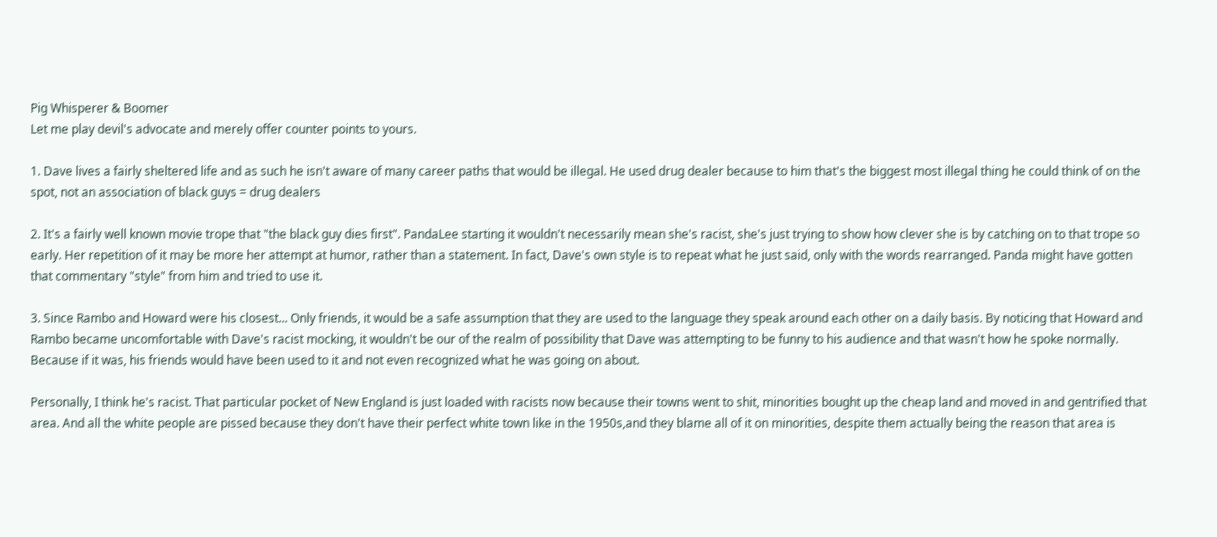Pig Whisperer & Boomer
Let me play devil's advocate and merely offer counter points to yours.

1. Dave lives a fairly sheltered life and as such he isn't aware of many career paths that would be illegal. He used drug dealer because to him that's the biggest most illegal thing he could think of on the spot, not an association of black guys = drug dealers

2. It's a fairly well known movie trope that "the black guy dies first". PandaLee starting it wouldn't necessarily mean she's racist, she's just trying to show how clever she is by catching on to that trope so early. Her repetition of it may be more her attempt at humor, rather than a statement. In fact, Dave's own style is to repeat what he just said, only with the words rearranged. Panda might have gotten that commentary "style" from him and tried to use it.

3. Since Rambo and Howard were his closest... Only friends, it would be a safe assumption that they are used to the language they speak around each other on a daily basis. By noticing that Howard and Rambo became uncomfortable with Dave's racist mocking, it wouldn't be our of the realm of possibility that Dave was attempting to be funny to his audience and that wasn't how he spoke normally. Because if it was, his friends would have been used to it and not even recognized what he was going on about.

Personally, I think he's racist. That particular pocket of New England is just loaded with racists now because their towns went to shit, minorities bought up the cheap land and moved in and gentrified that area. And all the white people are pissed because they don't have their perfect white town like in the 1950s,and they blame all of it on minorities, despite them actually being the reason that area is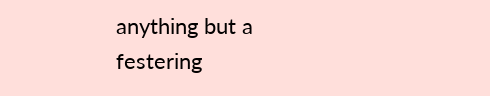anything but a festering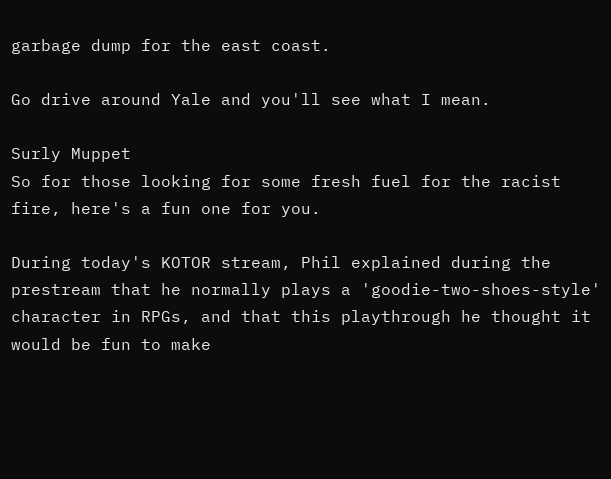garbage dump for the east coast.

Go drive around Yale and you'll see what I mean.

Surly Muppet
So for those looking for some fresh fuel for the racist fire, here's a fun one for you.

During today's KOTOR stream, Phil explained during the prestream that he normally plays a 'goodie-two-shoes-style' character in RPGs, and that this playthrough he thought it would be fun to make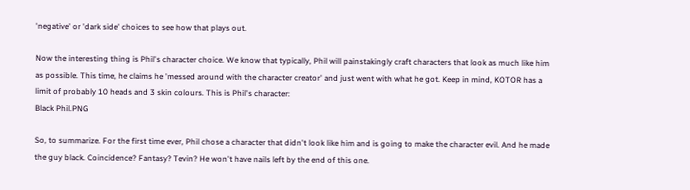'negative' or 'dark side' choices to see how that plays out.

Now the interesting thing is Phil's character choice. We know that typically, Phil will painstakingly craft characters that look as much like him as possible. This time, he claims he 'messed around with the character creator' and just went with what he got. Keep in mind, KOTOR has a limit of probably 10 heads and 3 skin colours. This is Phil's character:
Black Phil.PNG

So, to summarize. For the first time ever, Phil chose a character that didn't look like him and is going to make the character evil. And he made the guy black. Coincidence? Fantasy? Tevin? He won't have nails left by the end of this one.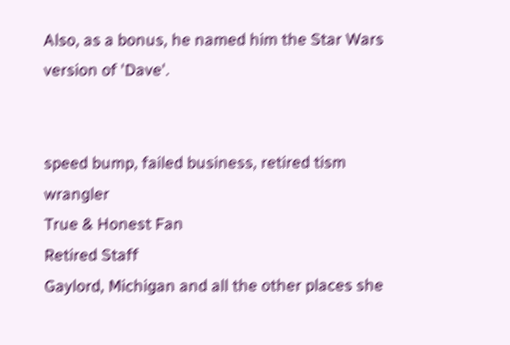Also, as a bonus, he named him the Star Wars version of 'Dave'.


speed bump, failed business, retired tism wrangler
True & Honest Fan
Retired Staff
Gaylord, Michigan and all the other places she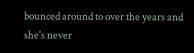bounced around to over the years and she's never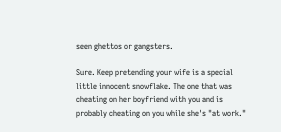seen ghettos or gangsters.

Sure. Keep pretending your wife is a special little innocent snowflake. The one that was cheating on her boyfriend with you and is probably cheating on you while she's "at work."